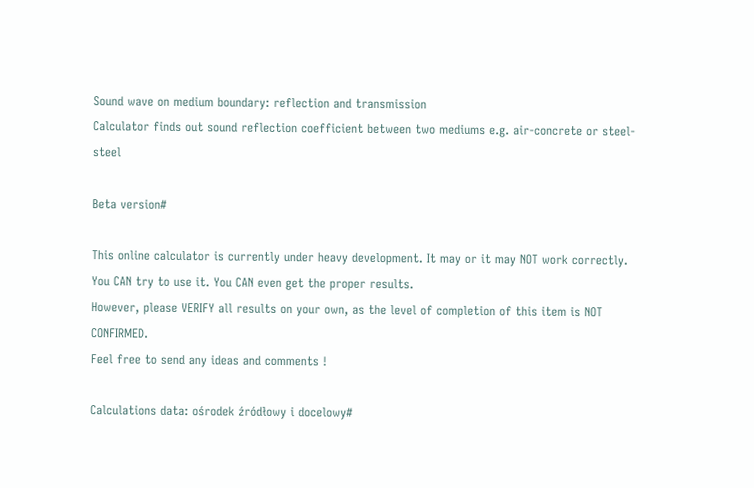Sound wave on medium boundary: reflection and transmission
Calculator finds out sound reflection coefficient between two mediums e.g. air-concrete or steel-steel

Beta version#

This online calculator is currently under heavy development. It may or it may NOT work correctly.
You CAN try to use it. You CAN even get the proper results.
However, please VERIFY all results on your own, as the level of completion of this item is NOT CONFIRMED.
Feel free to send any ideas and comments !

Calculations data: ośrodek źródłowy i docelowy#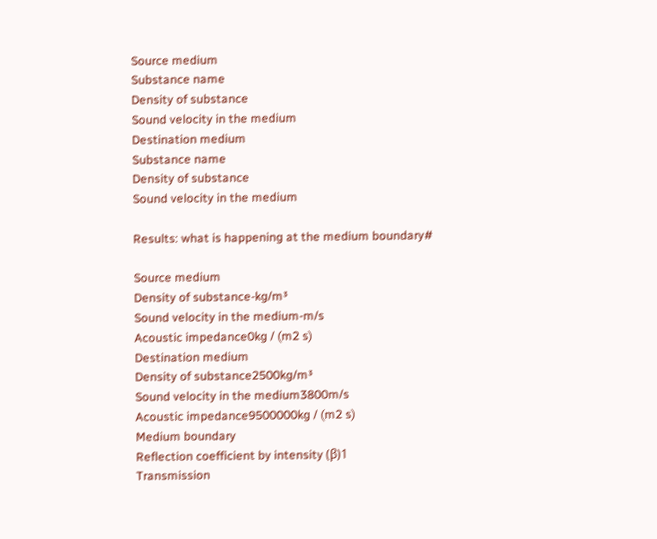Source medium
Substance name
Density of substance
Sound velocity in the medium
Destination medium
Substance name
Density of substance
Sound velocity in the medium

Results: what is happening at the medium boundary#

Source medium
Density of substance-kg/m³
Sound velocity in the medium-m/s
Acoustic impedance0kg / (m2 s)
Destination medium
Density of substance2500kg/m³
Sound velocity in the medium3800m/s
Acoustic impedance9500000kg / (m2 s)
Medium boundary
Reflection coefficient by intensity (β)1
Transmission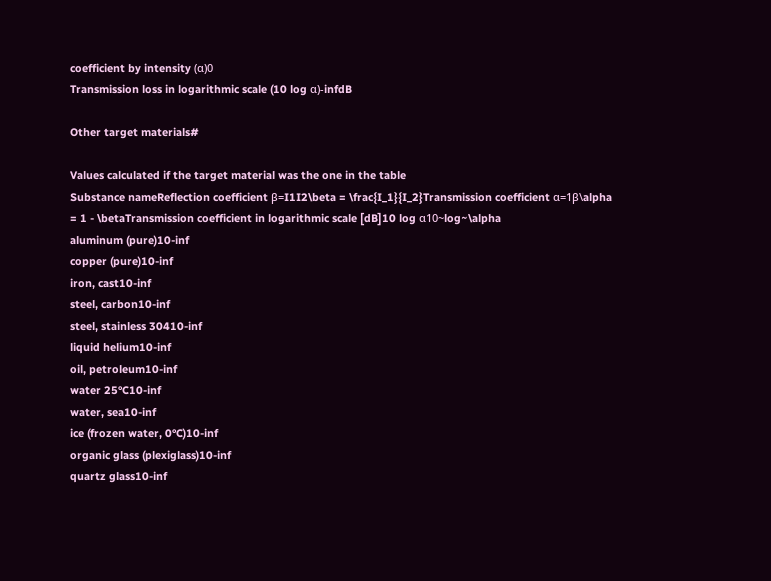coefficient by intensity (α)0
Transmission loss in logarithmic scale (10 log α)-infdB

Other target materials#

Values calculated if the target material was the one in the table
Substance nameReflection coefficient β=I1I2\beta = \frac{I_1}{I_2}Transmission coefficient α=1β\alpha = 1 - \betaTransmission coefficient in logarithmic scale [dB]10 log α10~log~\alpha
aluminum (pure)10-inf
copper (pure)10-inf
iron, cast10-inf
steel, carbon10-inf
steel, stainless 30410-inf
liquid helium10-inf
oil, petroleum10-inf
water 25°C10-inf
water, sea10-inf
ice (frozen water, 0°C)10-inf
organic glass (plexiglass)10-inf
quartz glass10-inf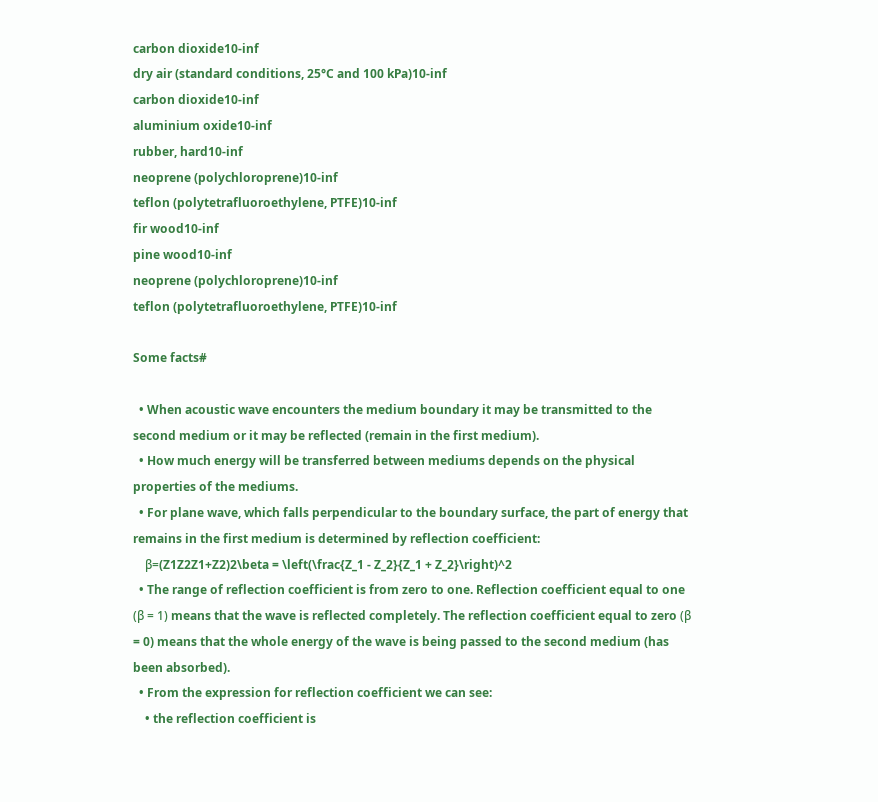carbon dioxide10-inf
dry air (standard conditions, 25°C and 100 kPa)10-inf
carbon dioxide10-inf
aluminium oxide10-inf
rubber, hard10-inf
neoprene (polychloroprene)10-inf
teflon (polytetrafluoroethylene, PTFE)10-inf
fir wood10-inf
pine wood10-inf
neoprene (polychloroprene)10-inf
teflon (polytetrafluoroethylene, PTFE)10-inf

Some facts#

  • When acoustic wave encounters the medium boundary it may be transmitted to the second medium or it may be reflected (remain in the first medium).
  • How much energy will be transferred between mediums depends on the physical properties of the mediums.
  • For plane wave, which falls perpendicular to the boundary surface, the part of energy that remains in the first medium is determined by reflection coefficient:
    β=(Z1Z2Z1+Z2)2\beta = \left(\frac{Z_1 - Z_2}{Z_1 + Z_2}\right)^2
  • The range of reflection coefficient is from zero to one. Reflection coefficient equal to one (β = 1) means that the wave is reflected completely. The reflection coefficient equal to zero (β = 0) means that the whole energy of the wave is being passed to the second medium (has been absorbed).
  • From the expression for reflection coefficient we can see:
    • the reflection coefficient is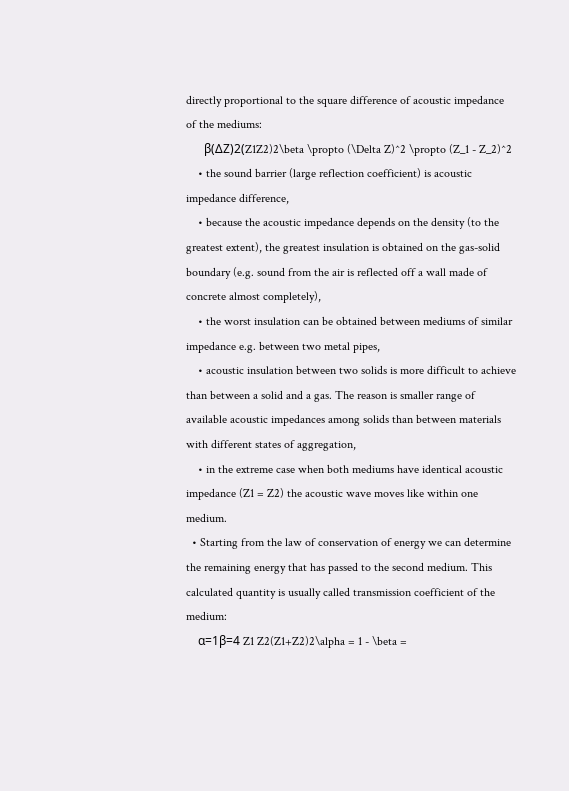directly proportional to the square difference of acoustic impedance of the mediums:
      β(ΔZ)2(Z1Z2)2\beta \propto (\Delta Z)^2 \propto (Z_1 - Z_2)^2
    • the sound barrier (large reflection coefficient) is acoustic impedance difference,
    • because the acoustic impedance depends on the density (to the greatest extent), the greatest insulation is obtained on the gas-solid boundary (e.g. sound from the air is reflected off a wall made of concrete almost completely),
    • the worst insulation can be obtained between mediums of similar impedance e.g. between two metal pipes,
    • acoustic insulation between two solids is more difficult to achieve than between a solid and a gas. The reason is smaller range of available acoustic impedances among solids than between materials with different states of aggregation,
    • in the extreme case when both mediums have identical acoustic impedance (Z1 = Z2) the acoustic wave moves like within one medium.
  • Starting from the law of conservation of energy we can determine the remaining energy that has passed to the second medium. This calculated quantity is usually called transmission coefficient of the medium:
    α=1β=4 Z1 Z2(Z1+Z2)2\alpha = 1 - \beta =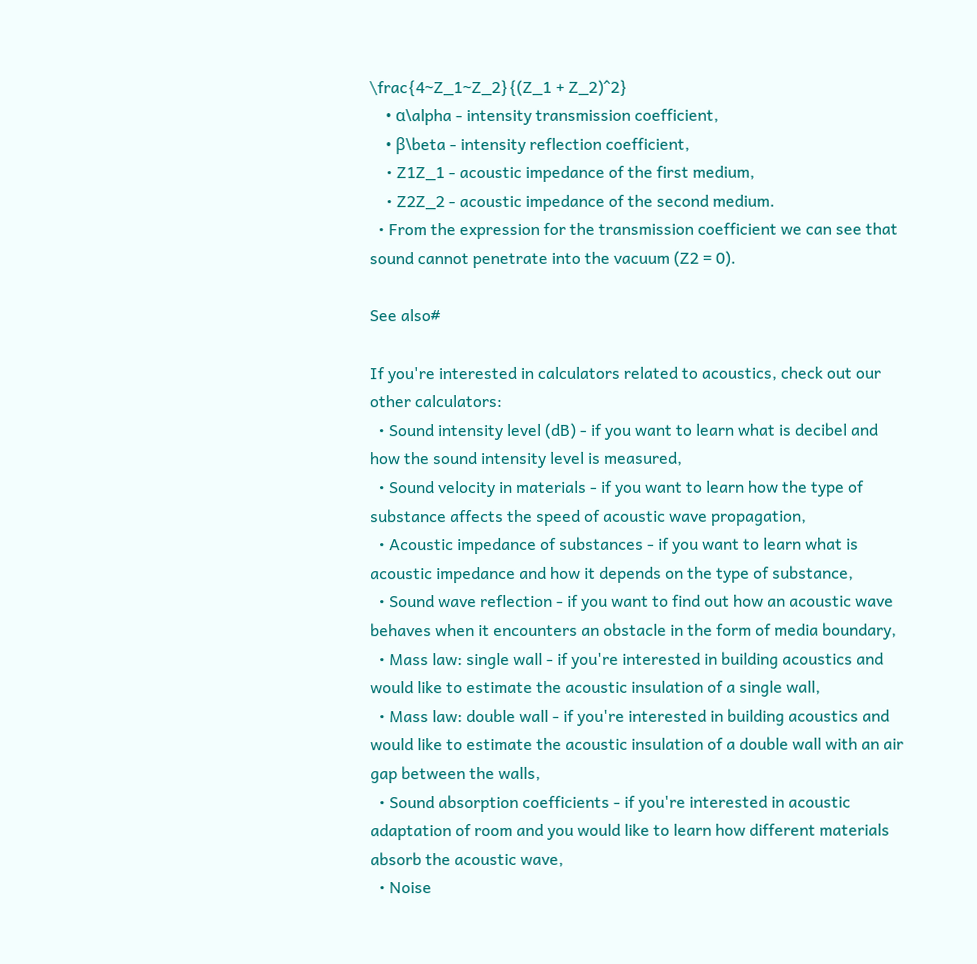\frac{4~Z_1~Z_2}{(Z_1 + Z_2)^2}
    • α\alpha - intensity transmission coefficient,
    • β\beta - intensity reflection coefficient,
    • Z1Z_1 - acoustic impedance of the first medium,
    • Z2Z_2 - acoustic impedance of the second medium.
  • From the expression for the transmission coefficient we can see that sound cannot penetrate into the vacuum (Z2 = 0).

See also#

If you're interested in calculators related to acoustics, check out our other calculators:
  • Sound intensity level (dB) - if you want to learn what is decibel and how the sound intensity level is measured,
  • Sound velocity in materials - if you want to learn how the type of substance affects the speed of acoustic wave propagation,
  • Acoustic impedance of substances - if you want to learn what is acoustic impedance and how it depends on the type of substance,
  • Sound wave reflection - if you want to find out how an acoustic wave behaves when it encounters an obstacle in the form of media boundary,
  • Mass law: single wall - if you're interested in building acoustics and would like to estimate the acoustic insulation of a single wall,
  • Mass law: double wall - if you're interested in building acoustics and would like to estimate the acoustic insulation of a double wall with an air gap between the walls,
  • Sound absorption coefficients - if you're interested in acoustic adaptation of room and you would like to learn how different materials absorb the acoustic wave,
  • Noise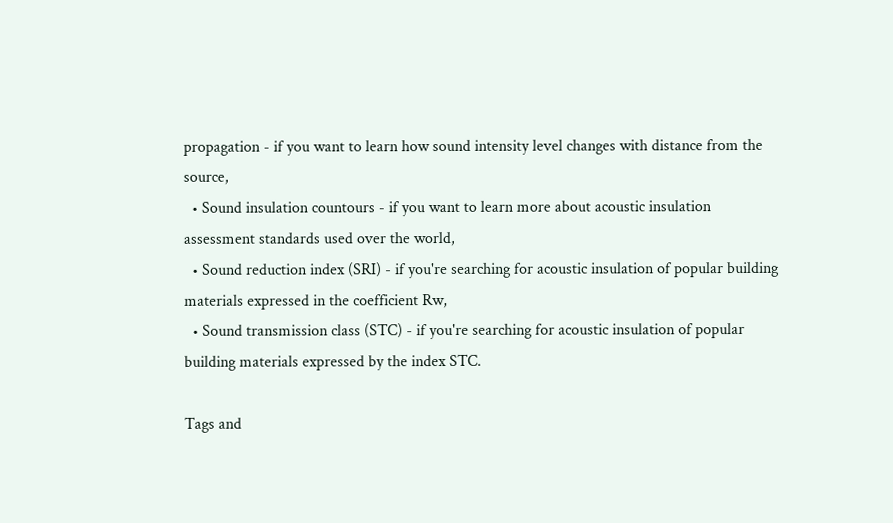propagation - if you want to learn how sound intensity level changes with distance from the source,
  • Sound insulation countours - if you want to learn more about acoustic insulation assessment standards used over the world,
  • Sound reduction index (SRI) - if you're searching for acoustic insulation of popular building materials expressed in the coefficient Rw,
  • Sound transmission class (STC) - if you're searching for acoustic insulation of popular building materials expressed by the index STC.

Tags and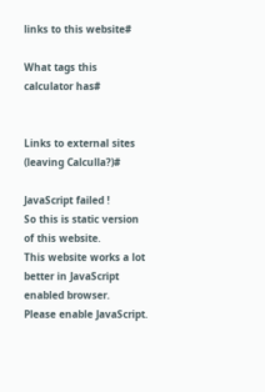links to this website#

What tags this calculator has#


Links to external sites (leaving Calculla?)#

JavaScript failed !
So this is static version of this website.
This website works a lot better in JavaScript enabled browser.
Please enable JavaScript.